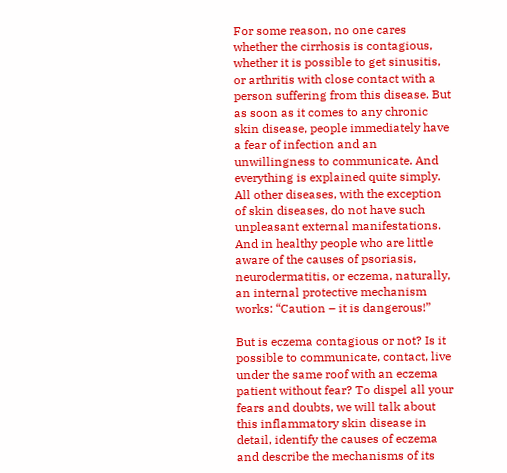For some reason, no one cares whether the cirrhosis is contagious, whether it is possible to get sinusitis, or arthritis with close contact with a person suffering from this disease. But as soon as it comes to any chronic skin disease, people immediately have a fear of infection and an unwillingness to communicate. And everything is explained quite simply. All other diseases, with the exception of skin diseases, do not have such unpleasant external manifestations. And in healthy people who are little aware of the causes of psoriasis, neurodermatitis, or eczema, naturally, an internal protective mechanism works: “Caution – it is dangerous!”

But is eczema contagious or not? Is it possible to communicate, contact, live under the same roof with an eczema patient without fear? To dispel all your fears and doubts, we will talk about this inflammatory skin disease in detail, identify the causes of eczema and describe the mechanisms of its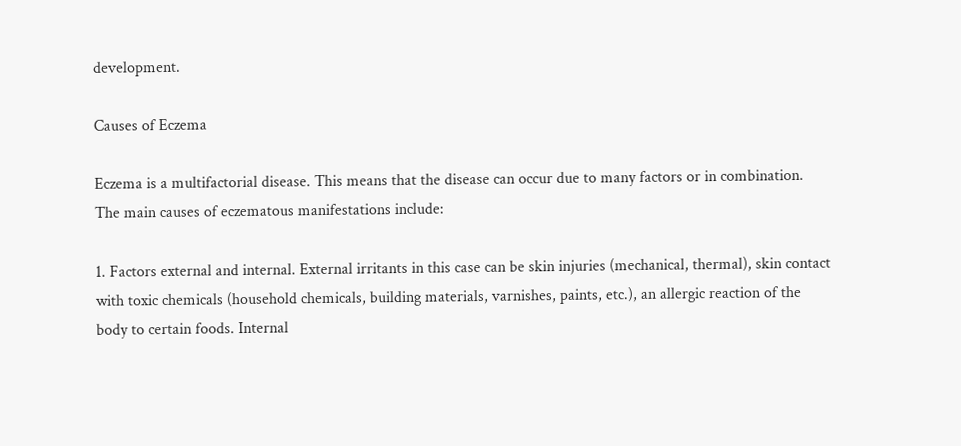development.

Causes of Eczema

Eczema is a multifactorial disease. This means that the disease can occur due to many factors or in combination. The main causes of eczematous manifestations include:

1. Factors external and internal. External irritants in this case can be skin injuries (mechanical, thermal), skin contact with toxic chemicals (household chemicals, building materials, varnishes, paints, etc.), an allergic reaction of the body to certain foods. Internal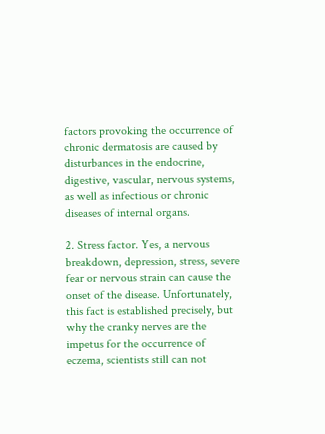factors provoking the occurrence of chronic dermatosis are caused by disturbances in the endocrine, digestive, vascular, nervous systems, as well as infectious or chronic diseases of internal organs.

2. Stress factor. Yes, a nervous breakdown, depression, stress, severe fear or nervous strain can cause the onset of the disease. Unfortunately, this fact is established precisely, but why the cranky nerves are the impetus for the occurrence of eczema, scientists still can not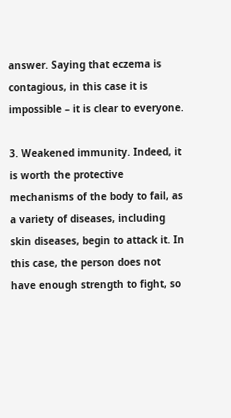answer. Saying that eczema is contagious, in this case it is impossible – it is clear to everyone.

3. Weakened immunity. Indeed, it is worth the protective mechanisms of the body to fail, as a variety of diseases, including skin diseases, begin to attack it. In this case, the person does not have enough strength to fight, so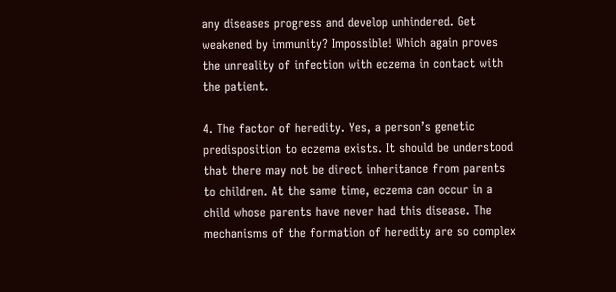any diseases progress and develop unhindered. Get weakened by immunity? Impossible! Which again proves the unreality of infection with eczema in contact with the patient.

4. The factor of heredity. Yes, a person’s genetic predisposition to eczema exists. It should be understood that there may not be direct inheritance from parents to children. At the same time, eczema can occur in a child whose parents have never had this disease. The mechanisms of the formation of heredity are so complex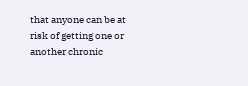that anyone can be at risk of getting one or another chronic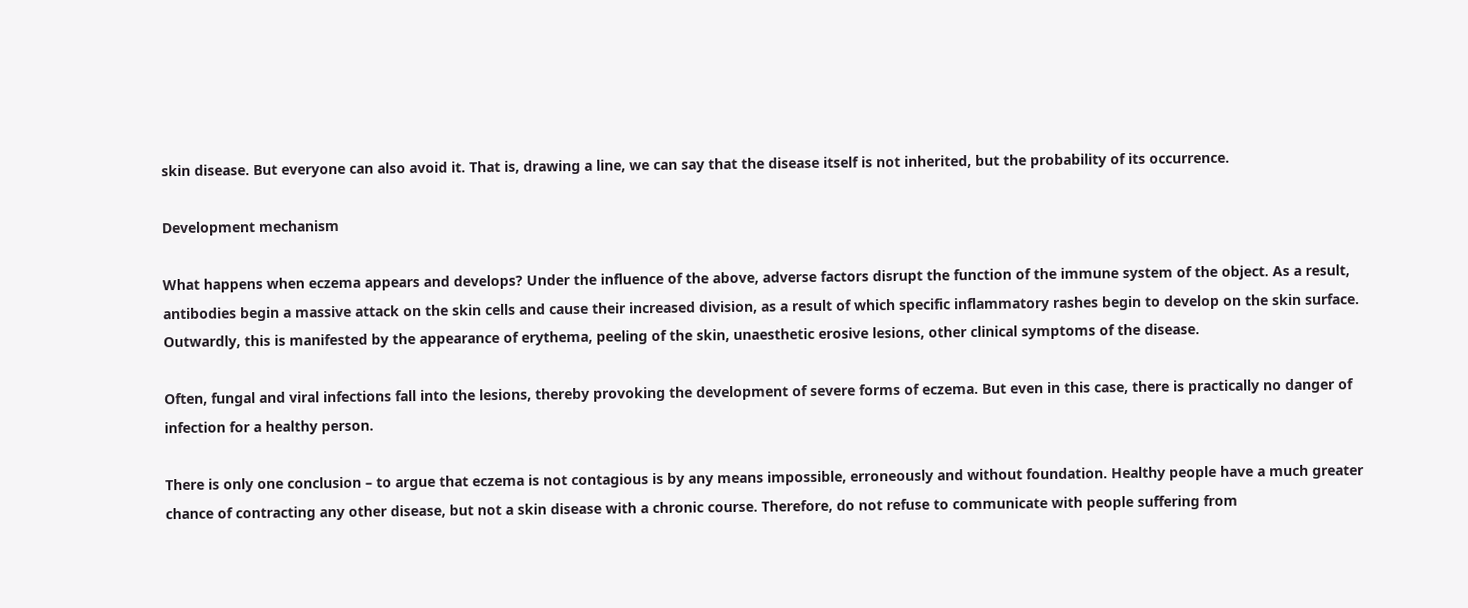skin disease. But everyone can also avoid it. That is, drawing a line, we can say that the disease itself is not inherited, but the probability of its occurrence.

Development mechanism

What happens when eczema appears and develops? Under the influence of the above, adverse factors disrupt the function of the immune system of the object. As a result, antibodies begin a massive attack on the skin cells and cause their increased division, as a result of which specific inflammatory rashes begin to develop on the skin surface. Outwardly, this is manifested by the appearance of erythema, peeling of the skin, unaesthetic erosive lesions, other clinical symptoms of the disease.

Often, fungal and viral infections fall into the lesions, thereby provoking the development of severe forms of eczema. But even in this case, there is practically no danger of infection for a healthy person.

There is only one conclusion – to argue that eczema is not contagious is by any means impossible, erroneously and without foundation. Healthy people have a much greater chance of contracting any other disease, but not a skin disease with a chronic course. Therefore, do not refuse to communicate with people suffering from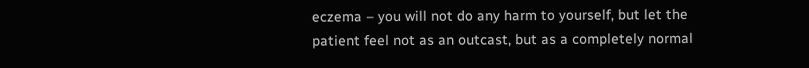eczema – you will not do any harm to yourself, but let the patient feel not as an outcast, but as a completely normal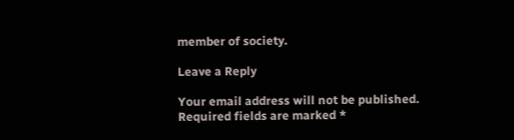member of society.

Leave a Reply

Your email address will not be published. Required fields are marked *